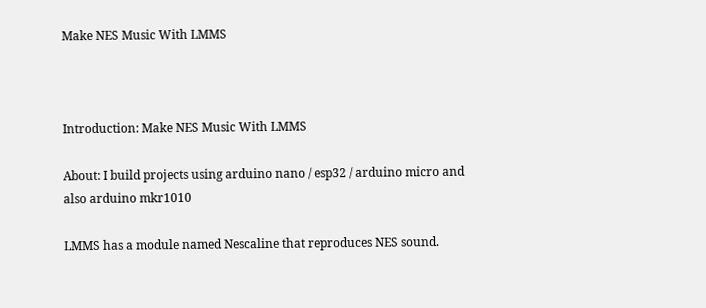Make NES Music With LMMS



Introduction: Make NES Music With LMMS

About: I build projects using arduino nano / esp32 / arduino micro and also arduino mkr1010

LMMS has a module named Nescaline that reproduces NES sound.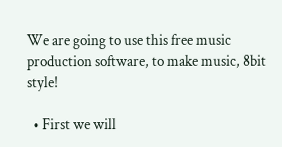We are going to use this free music production software, to make music, 8bit style!

  • First we will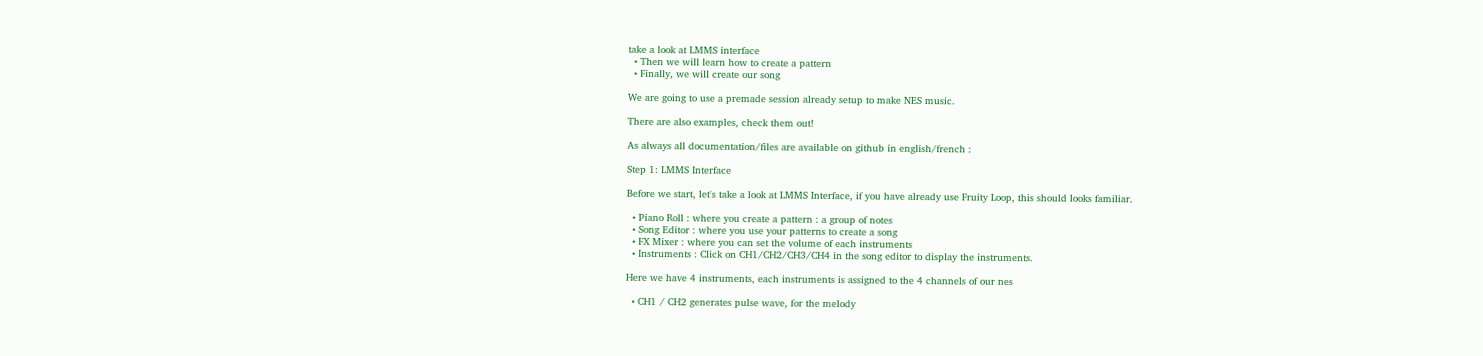take a look at LMMS interface
  • Then we will learn how to create a pattern
  • Finally, we will create our song

We are going to use a premade session already setup to make NES music.

There are also examples, check them out!

As always all documentation/files are available on github in english/french :

Step 1: LMMS Interface

Before we start, let's take a look at LMMS Interface, if you have already use Fruity Loop, this should looks familiar.

  • Piano Roll : where you create a pattern : a group of notes
  • Song Editor : where you use your patterns to create a song
  • FX Mixer : where you can set the volume of each instruments
  • Instruments : Click on CH1/CH2/CH3/CH4 in the song editor to display the instruments.

Here we have 4 instruments, each instruments is assigned to the 4 channels of our nes

  • CH1 / CH2 generates pulse wave, for the melody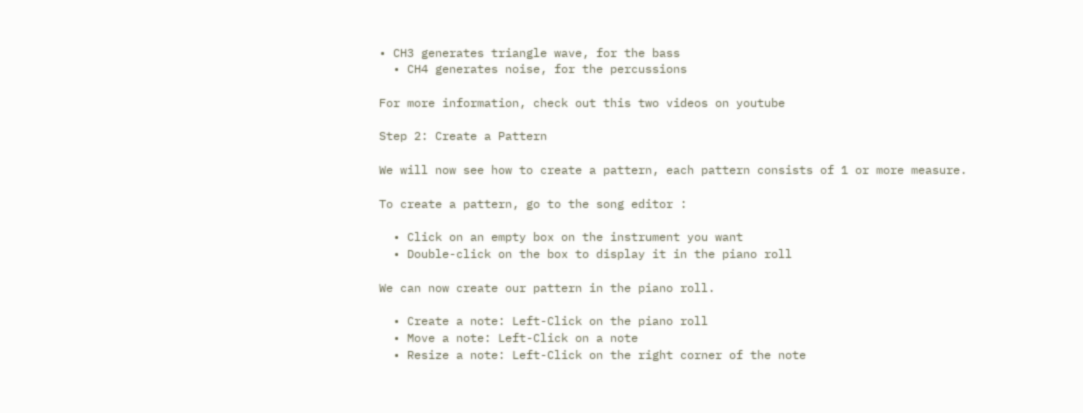• CH3 generates triangle wave, for the bass
  • CH4 generates noise, for the percussions

For more information, check out this two videos on youtube

Step 2: Create a Pattern

We will now see how to create a pattern, each pattern consists of 1 or more measure.

To create a pattern, go to the song editor :

  • Click on an empty box on the instrument you want
  • Double-click on the box to display it in the piano roll

We can now create our pattern in the piano roll.

  • Create a note: Left-Click on the piano roll
  • Move a note: Left-Click on a note
  • Resize a note: Left-Click on the right corner of the note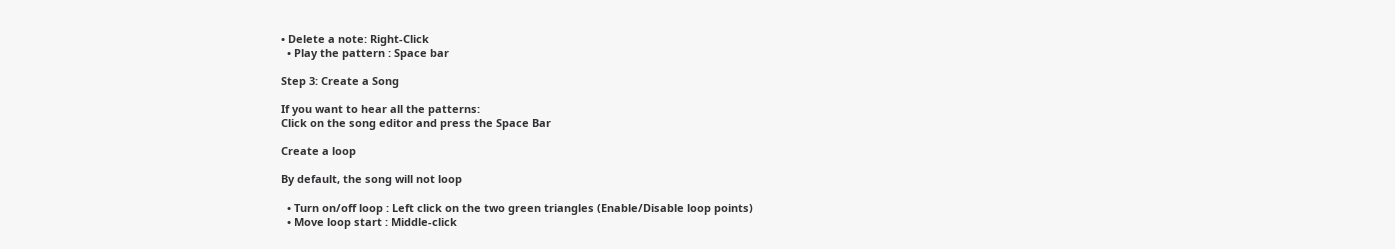• Delete a note: Right-Click
  • Play the pattern : Space bar

Step 3: Create a Song

If you want to hear all the patterns:
Click on the song editor and press the Space Bar

Create a loop

By default, the song will not loop

  • Turn on/off loop : Left click on the two green triangles (Enable/Disable loop points)
  • Move loop start : Middle-click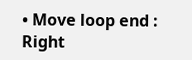• Move loop end : Right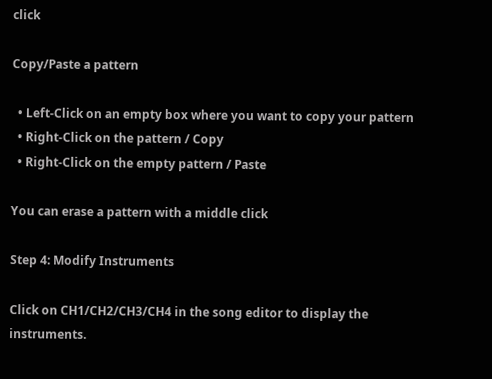click

Copy/Paste a pattern

  • Left-Click on an empty box where you want to copy your pattern
  • Right-Click on the pattern / Copy
  • Right-Click on the empty pattern / Paste

You can erase a pattern with a middle click

Step 4: Modify Instruments

Click on CH1/CH2/CH3/CH4 in the song editor to display the instruments.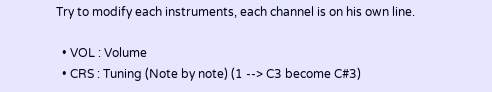Try to modify each instruments, each channel is on his own line.

  • VOL : Volume
  • CRS : Tuning (Note by note) (1 --> C3 become C#3)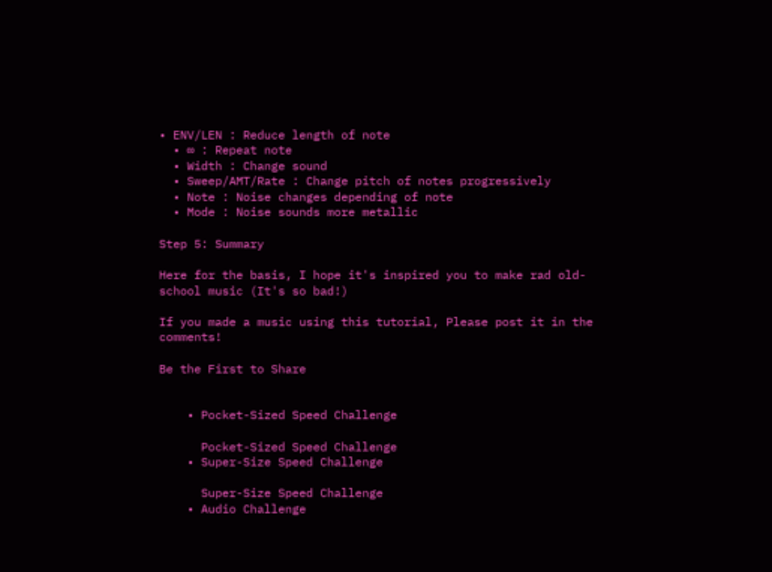• ENV/LEN : Reduce length of note
  • ∞ : Repeat note
  • Width : Change sound
  • Sweep/AMT/Rate : Change pitch of notes progressively
  • Note : Noise changes depending of note
  • Mode : Noise sounds more metallic

Step 5: Summary

Here for the basis, I hope it's inspired you to make rad old-school music (It's so bad!)

If you made a music using this tutorial, Please post it in the comments!

Be the First to Share


    • Pocket-Sized Speed Challenge

      Pocket-Sized Speed Challenge
    • Super-Size Speed Challenge

      Super-Size Speed Challenge
    • Audio Challenge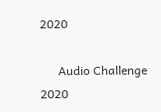2020

      Audio Challenge 2020